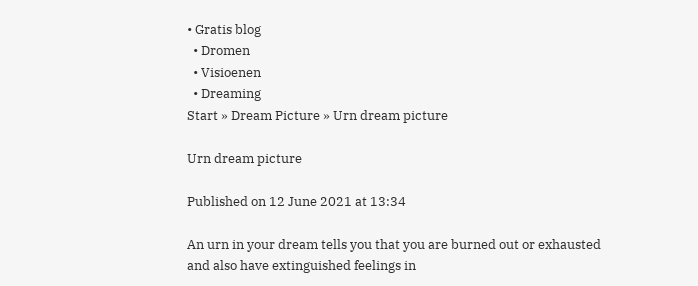• Gratis blog
  • Dromen
  • Visioenen
  • Dreaming
Start » Dream Picture » Urn dream picture

Urn dream picture

Published on 12 June 2021 at 13:34

An urn in your dream tells you that you are burned out or exhausted and also have extinguished feelings in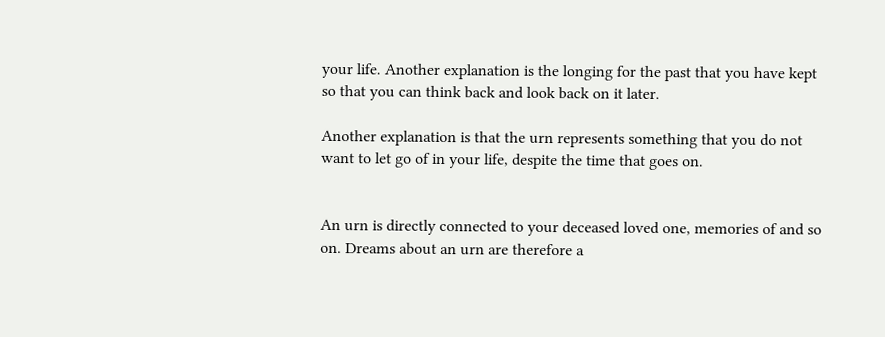your life. Another explanation is the longing for the past that you have kept so that you can think back and look back on it later.

Another explanation is that the urn represents something that you do not want to let go of in your life, despite the time that goes on.


An urn is directly connected to your deceased loved one, memories of and so on. Dreams about an urn are therefore a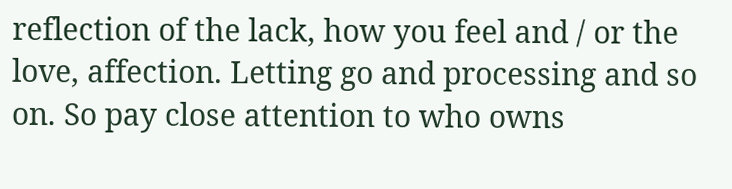reflection of the lack, how you feel and / or the love, affection. Letting go and processing and so on. So pay close attention to who owns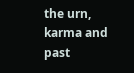the urn, karma and past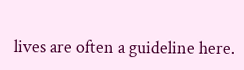lives are often a guideline here.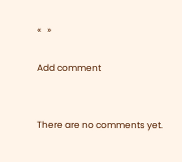«   »

Add comment


There are no comments yet.